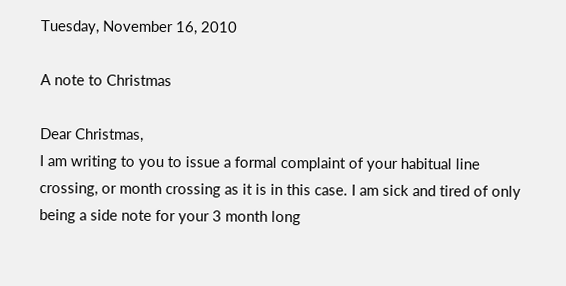Tuesday, November 16, 2010

A note to Christmas

Dear Christmas,
I am writing to you to issue a formal complaint of your habitual line crossing, or month crossing as it is in this case. I am sick and tired of only being a side note for your 3 month long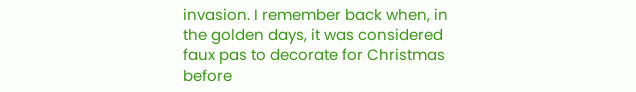invasion. I remember back when, in the golden days, it was considered faux pas to decorate for Christmas before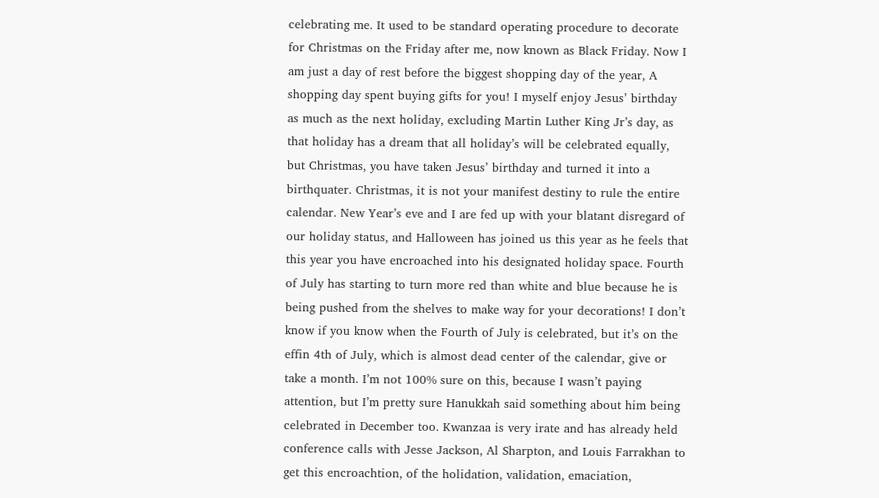celebrating me. It used to be standard operating procedure to decorate for Christmas on the Friday after me, now known as Black Friday. Now I am just a day of rest before the biggest shopping day of the year, A shopping day spent buying gifts for you! I myself enjoy Jesus’ birthday as much as the next holiday, excluding Martin Luther King Jr’s day, as that holiday has a dream that all holiday’s will be celebrated equally, but Christmas, you have taken Jesus’ birthday and turned it into a birthquater. Christmas, it is not your manifest destiny to rule the entire calendar. New Year’s eve and I are fed up with your blatant disregard of our holiday status, and Halloween has joined us this year as he feels that this year you have encroached into his designated holiday space. Fourth of July has starting to turn more red than white and blue because he is being pushed from the shelves to make way for your decorations! I don’t know if you know when the Fourth of July is celebrated, but it’s on the effin 4th of July, which is almost dead center of the calendar, give or take a month. I’m not 100% sure on this, because I wasn’t paying attention, but I’m pretty sure Hanukkah said something about him being celebrated in December too. Kwanzaa is very irate and has already held conference calls with Jesse Jackson, Al Sharpton, and Louis Farrakhan to get this encroachtion, of the holidation, validation, emaciation,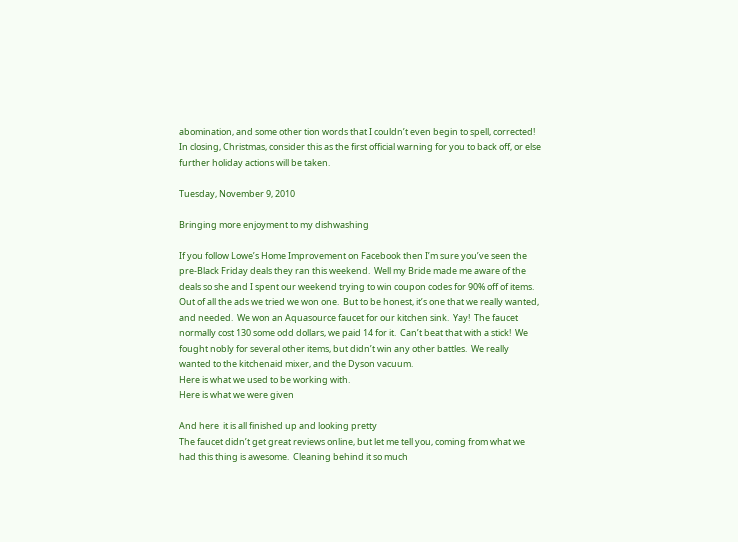abomination, and some other tion words that I couldn’t even begin to spell, corrected!  In closing, Christmas, consider this as the first official warning for you to back off, or else further holiday actions will be taken.

Tuesday, November 9, 2010

Bringing more enjoyment to my dishwashing

If you follow Lowe’s Home Improvement on Facebook then I’m sure you’ve seen the pre-Black Friday deals they ran this weekend.  Well my Bride made me aware of the deals so she and I spent our weekend trying to win coupon codes for 90% off of items.  Out of all the ads we tried we won one.  But to be honest, it’s one that we really wanted, and needed.  We won an Aquasource faucet for our kitchen sink.  Yay!  The faucet normally cost 130 some odd dollars, we paid 14 for it.  Can’t beat that with a stick!  We fought nobly for several other items, but didn’t win any other battles.  We really wanted to the kitchenaid mixer, and the Dyson vacuum.
Here is what we used to be working with.
Here is what we were given

And here  it is all finished up and looking pretty
The faucet didn’t get great reviews online, but let me tell you, coming from what we had this thing is awesome.  Cleaning behind it so much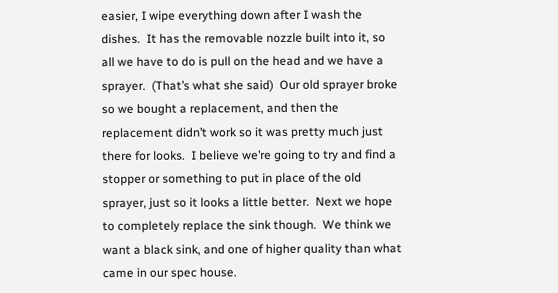easier, I wipe everything down after I wash the dishes.  It has the removable nozzle built into it, so all we have to do is pull on the head and we have a sprayer.  (That’s what she said)  Our old sprayer broke so we bought a replacement, and then the replacement didn’t work so it was pretty much just there for looks.  I believe we’re going to try and find a stopper or something to put in place of the old sprayer, just so it looks a little better.  Next we hope to completely replace the sink though.  We think we want a black sink, and one of higher quality than what came in our spec house.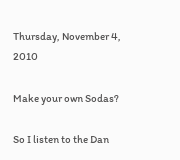Thursday, November 4, 2010

Make your own Sodas?

So I listen to the Dan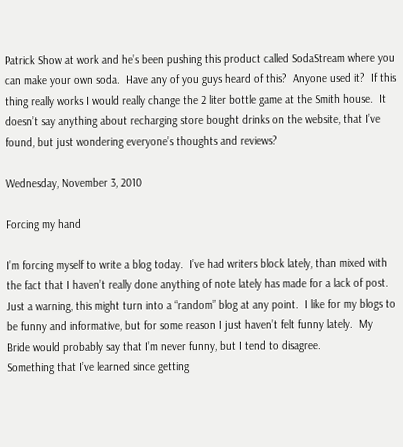Patrick Show at work and he’s been pushing this product called SodaStream where you can make your own soda.  Have any of you guys heard of this?  Anyone used it?  If this thing really works I would really change the 2 liter bottle game at the Smith house.  It doesn’t say anything about recharging store bought drinks on the website, that I’ve found, but just wondering everyone’s thoughts and reviews?

Wednesday, November 3, 2010

Forcing my hand

I’m forcing myself to write a blog today.  I’ve had writers block lately, than mixed with the fact that I haven’t really done anything of note lately has made for a lack of post.  Just a warning, this might turn into a “random” blog at any point.  I like for my blogs to be funny and informative, but for some reason I just haven’t felt funny lately.  My Bride would probably say that I’m never funny, but I tend to disagree.
Something that I’ve learned since getting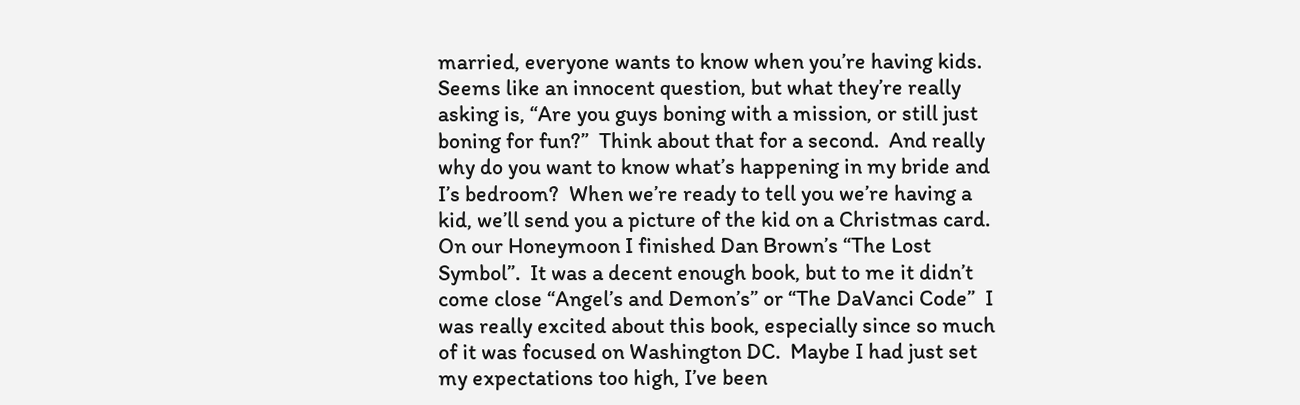married, everyone wants to know when you’re having kids.  Seems like an innocent question, but what they’re really asking is, “Are you guys boning with a mission, or still just boning for fun?”  Think about that for a second.  And really why do you want to know what’s happening in my bride and I’s bedroom?  When we’re ready to tell you we’re having a kid, we’ll send you a picture of the kid on a Christmas card.
On our Honeymoon I finished Dan Brown’s “The Lost Symbol”.  It was a decent enough book, but to me it didn’t come close “Angel’s and Demon’s” or “The DaVanci Code”  I was really excited about this book, especially since so much of it was focused on Washington DC.  Maybe I had just set my expectations too high, I’ve been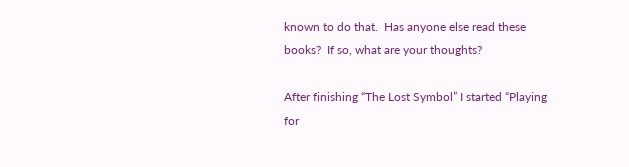known to do that.  Has anyone else read these books?  If so, what are your thoughts?

After finishing “The Lost Symbol” I started “Playing for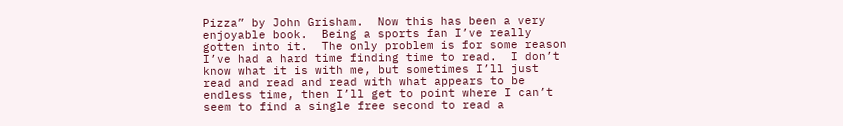Pizza” by John Grisham.  Now this has been a very enjoyable book.  Being a sports fan I’ve really gotten into it.  The only problem is for some reason I’ve had a hard time finding time to read.  I don’t know what it is with me, but sometimes I’ll just read and read and read with what appears to be endless time, then I’ll get to point where I can’t seem to find a single free second to read a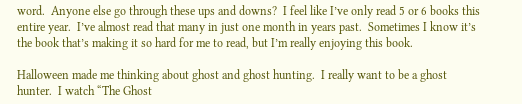word.  Anyone else go through these ups and downs?  I feel like I’ve only read 5 or 6 books this entire year.  I’ve almost read that many in just one month in years past.  Sometimes I know it’s the book that’s making it so hard for me to read, but I’m really enjoying this book.

Halloween made me thinking about ghost and ghost hunting.  I really want to be a ghost hunter.  I watch “The Ghost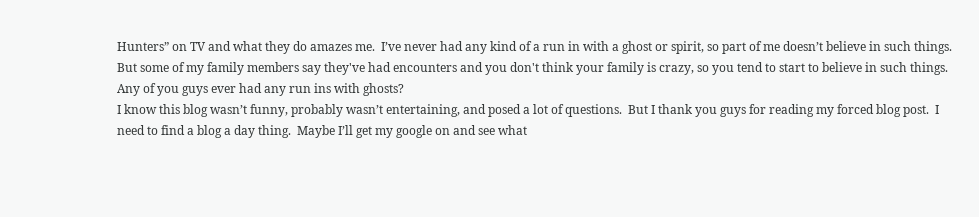Hunters” on TV and what they do amazes me.  I’ve never had any kind of a run in with a ghost or spirit, so part of me doesn’t believe in such things.  But some of my family members say they've had encounters and you don't think your family is crazy, so you tend to start to believe in such things.  Any of you guys ever had any run ins with ghosts?
I know this blog wasn’t funny, probably wasn’t entertaining, and posed a lot of questions.  But I thank you guys for reading my forced blog post.  I need to find a blog a day thing.  Maybe I’ll get my google on and see what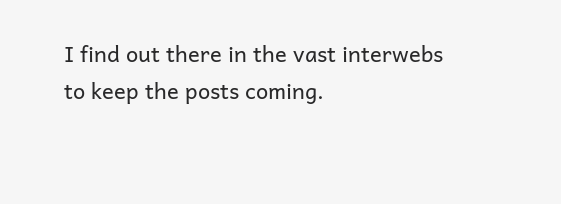I find out there in the vast interwebs to keep the posts coming.